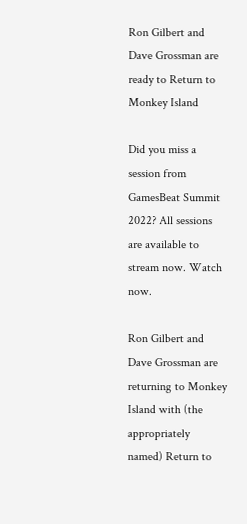Ron Gilbert and Dave Grossman are ready to Return to Monkey Island

Did you miss a session from GamesBeat Summit 2022? All sessions are available to stream now. Watch now.

Ron Gilbert and Dave Grossman are returning to Monkey Island with (the appropriately named) Return to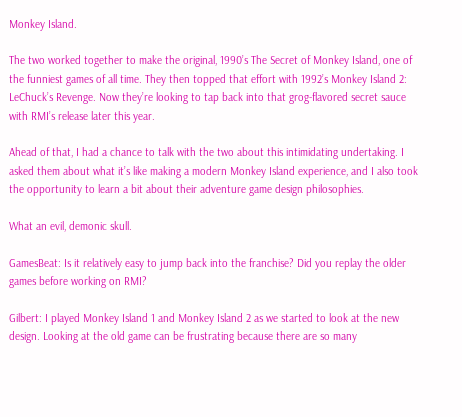Monkey Island.

The two worked together to make the original, 1990’s The Secret of Monkey Island, one of the funniest games of all time. They then topped that effort with 1992’s Monkey Island 2: LeChuck’s Revenge. Now they’re looking to tap back into that grog-flavored secret sauce with RMI’s release later this year.

Ahead of that, I had a chance to talk with the two about this intimidating undertaking. I asked them about what it’s like making a modern Monkey Island experience, and I also took the opportunity to learn a bit about their adventure game design philosophies.

What an evil, demonic skull.

GamesBeat: Is it relatively easy to jump back into the franchise? Did you replay the older games before working on RMI?

Gilbert: I played Monkey Island 1 and Monkey Island 2 as we started to look at the new design. Looking at the old game can be frustrating because there are so many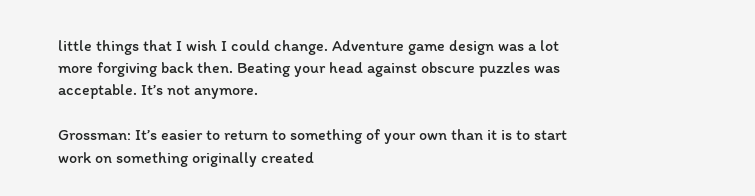little things that I wish I could change. Adventure game design was a lot more forgiving back then. Beating your head against obscure puzzles was acceptable. It’s not anymore.

Grossman: It’s easier to return to something of your own than it is to start work on something originally created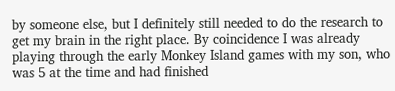by someone else, but I definitely still needed to do the research to get my brain in the right place. By coincidence I was already playing through the early Monkey Island games with my son, who was 5 at the time and had finished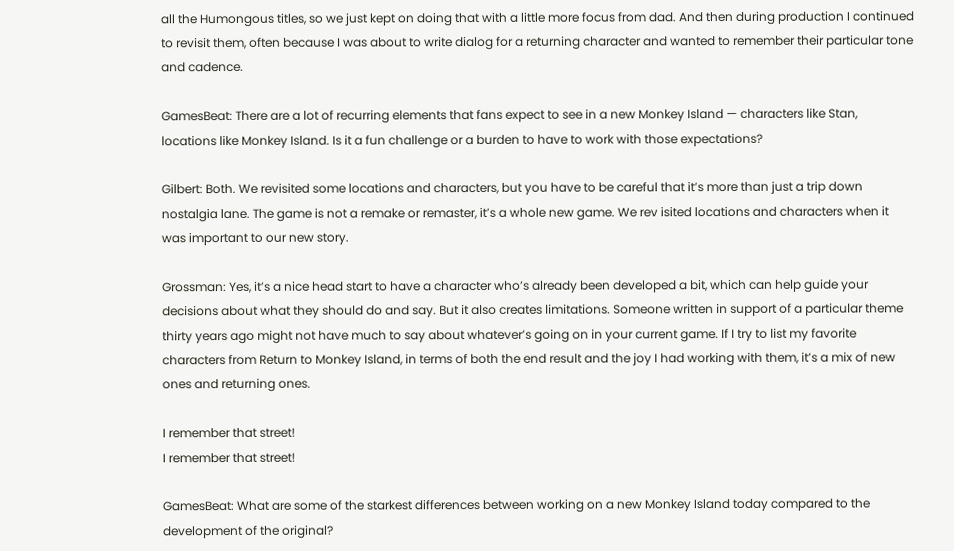all the Humongous titles, so we just kept on doing that with a little more focus from dad. And then during production I continued to revisit them, often because I was about to write dialog for a returning character and wanted to remember their particular tone and cadence.

GamesBeat: There are a lot of recurring elements that fans expect to see in a new Monkey Island — characters like Stan, locations like Monkey Island. Is it a fun challenge or a burden to have to work with those expectations?

Gilbert: Both. We revisited some locations and characters, but you have to be careful that it’s more than just a trip down nostalgia lane. The game is not a remake or remaster, it’s a whole new game. We rev isited locations and characters when it was important to our new story.

Grossman: Yes, it’s a nice head start to have a character who’s already been developed a bit, which can help guide your decisions about what they should do and say. But it also creates limitations. Someone written in support of a particular theme thirty years ago might not have much to say about whatever’s going on in your current game. If I try to list my favorite characters from Return to Monkey Island, in terms of both the end result and the joy I had working with them, it’s a mix of new ones and returning ones.

I remember that street!
I remember that street!

GamesBeat: What are some of the starkest differences between working on a new Monkey Island today compared to the development of the original?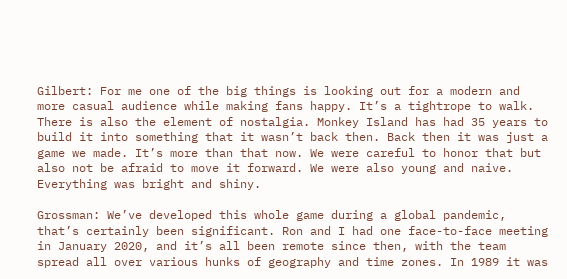Gilbert: For me one of the big things is looking out for a modern and more casual audience while making fans happy. It’s a tightrope to walk. There is also the element of nostalgia. Monkey Island has had 35 years to build it into something that it wasn’t back then. Back then it was just a game we made. It’s more than that now. We were careful to honor that but also not be afraid to move it forward. We were also young and naive. Everything was bright and shiny.

Grossman: We’ve developed this whole game during a global pandemic, that’s certainly been significant. Ron and I had one face-to-face meeting in January 2020, and it’s all been remote since then, with the team spread all over various hunks of geography and time zones. In 1989 it was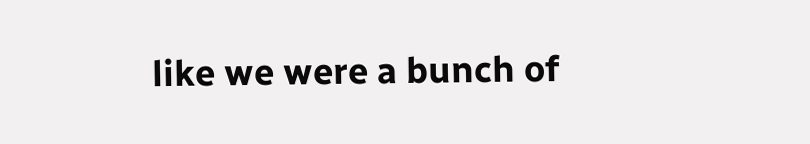like we were a bunch of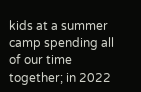kids at a summer camp spending all of our time together; in 2022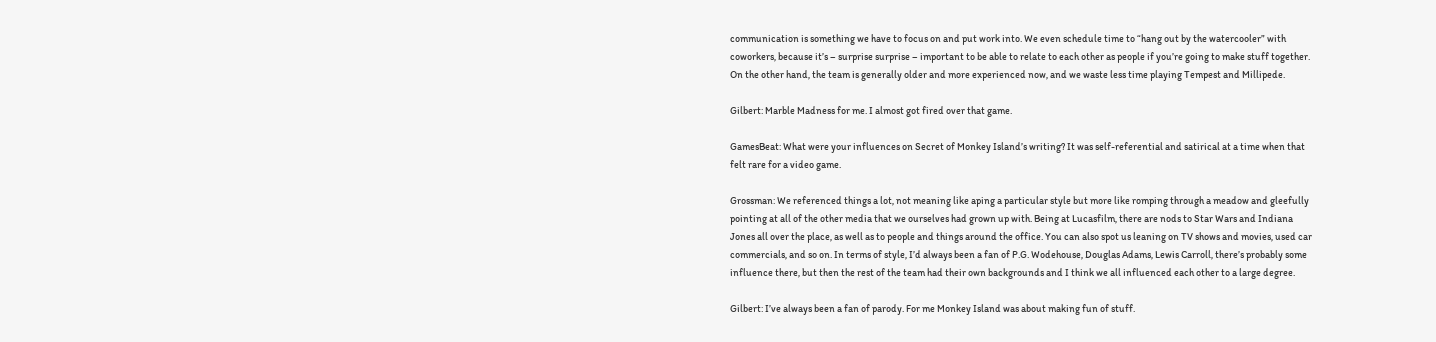communication is something we have to focus on and put work into. We even schedule time to “hang out by the watercooler” with coworkers, because it’s – surprise surprise – important to be able to relate to each other as people if you’re going to make stuff together. On the other hand, the team is generally older and more experienced now, and we waste less time playing Tempest and Millipede.

Gilbert: Marble Madness for me. I almost got fired over that game.

GamesBeat: What were your influences on Secret of Monkey Island’s writing? It was self-referential and satirical at a time when that felt rare for a video game.

Grossman: We referenced things a lot, not meaning like aping a particular style but more like romping through a meadow and gleefully pointing at all of the other media that we ourselves had grown up with. Being at Lucasfilm, there are nods to Star Wars and Indiana Jones all over the place, as well as to people and things around the office. You can also spot us leaning on TV shows and movies, used car commercials, and so on. In terms of style, I’d always been a fan of P.G. Wodehouse, Douglas Adams, Lewis Carroll, there’s probably some influence there, but then the rest of the team had their own backgrounds and I think we all influenced each other to a large degree.

Gilbert: I’ve always been a fan of parody. For me Monkey Island was about making fun of stuff.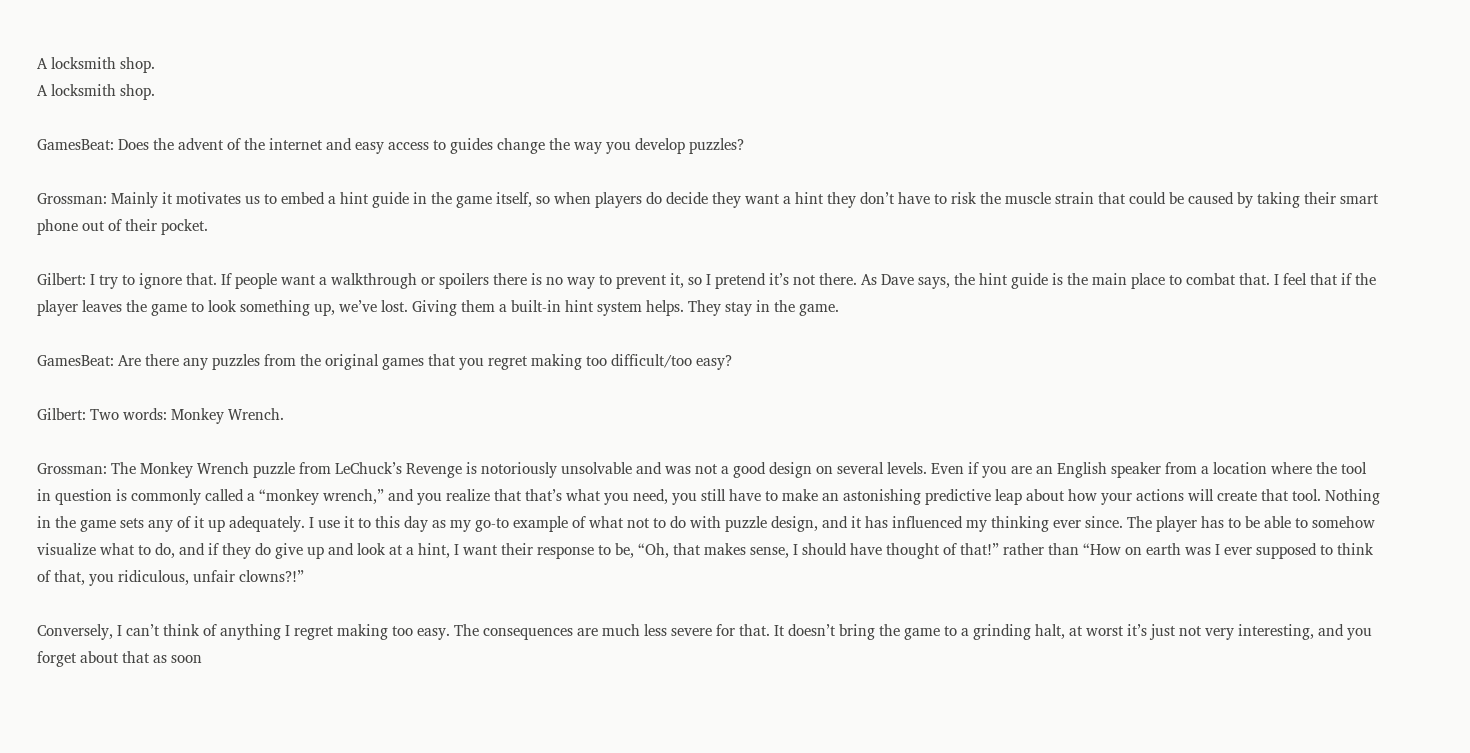A locksmith shop.
A locksmith shop.

GamesBeat: Does the advent of the internet and easy access to guides change the way you develop puzzles?

Grossman: Mainly it motivates us to embed a hint guide in the game itself, so when players do decide they want a hint they don’t have to risk the muscle strain that could be caused by taking their smart phone out of their pocket.

Gilbert: I try to ignore that. If people want a walkthrough or spoilers there is no way to prevent it, so I pretend it’s not there. As Dave says, the hint guide is the main place to combat that. I feel that if the player leaves the game to look something up, we’ve lost. Giving them a built-in hint system helps. They stay in the game.

GamesBeat: Are there any puzzles from the original games that you regret making too difficult/too easy?

Gilbert: Two words: Monkey Wrench.

Grossman: The Monkey Wrench puzzle from LeChuck’s Revenge is notoriously unsolvable and was not a good design on several levels. Even if you are an English speaker from a location where the tool in question is commonly called a “monkey wrench,” and you realize that that’s what you need, you still have to make an astonishing predictive leap about how your actions will create that tool. Nothing in the game sets any of it up adequately. I use it to this day as my go-to example of what not to do with puzzle design, and it has influenced my thinking ever since. The player has to be able to somehow visualize what to do, and if they do give up and look at a hint, I want their response to be, “Oh, that makes sense, I should have thought of that!” rather than “How on earth was I ever supposed to think of that, you ridiculous, unfair clowns?!”

Conversely, I can’t think of anything I regret making too easy. The consequences are much less severe for that. It doesn’t bring the game to a grinding halt, at worst it’s just not very interesting, and you forget about that as soon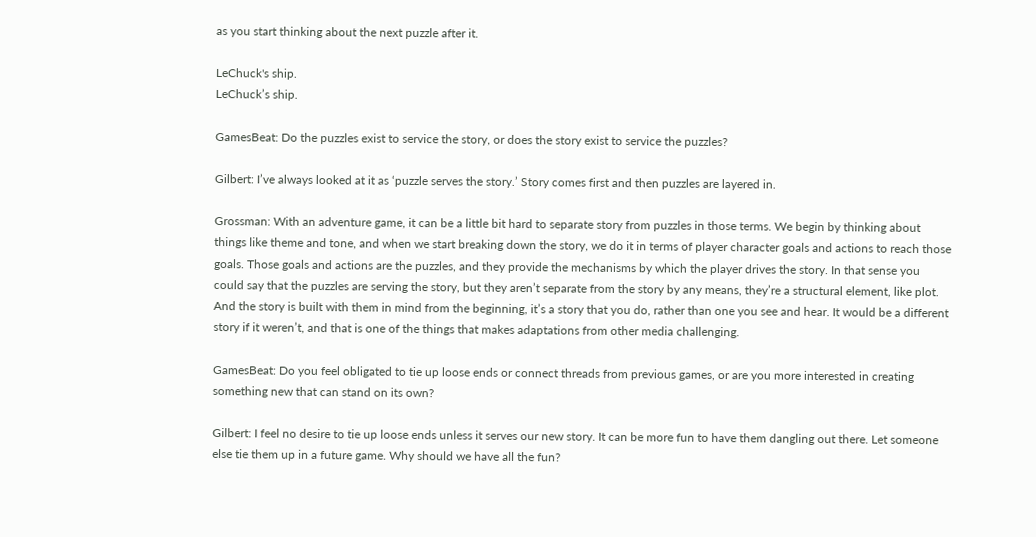as you start thinking about the next puzzle after it.

LeChuck's ship.
LeChuck’s ship.

GamesBeat: Do the puzzles exist to service the story, or does the story exist to service the puzzles?

Gilbert: I’ve always looked at it as ‘puzzle serves the story.’ Story comes first and then puzzles are layered in.

Grossman: With an adventure game, it can be a little bit hard to separate story from puzzles in those terms. We begin by thinking about things like theme and tone, and when we start breaking down the story, we do it in terms of player character goals and actions to reach those goals. Those goals and actions are the puzzles, and they provide the mechanisms by which the player drives the story. In that sense you could say that the puzzles are serving the story, but they aren’t separate from the story by any means, they’re a structural element, like plot. And the story is built with them in mind from the beginning, it’s a story that you do, rather than one you see and hear. It would be a different story if it weren’t, and that is one of the things that makes adaptations from other media challenging.

GamesBeat: Do you feel obligated to tie up loose ends or connect threads from previous games, or are you more interested in creating something new that can stand on its own?

Gilbert: I feel no desire to tie up loose ends unless it serves our new story. It can be more fun to have them dangling out there. Let someone else tie them up in a future game. Why should we have all the fun?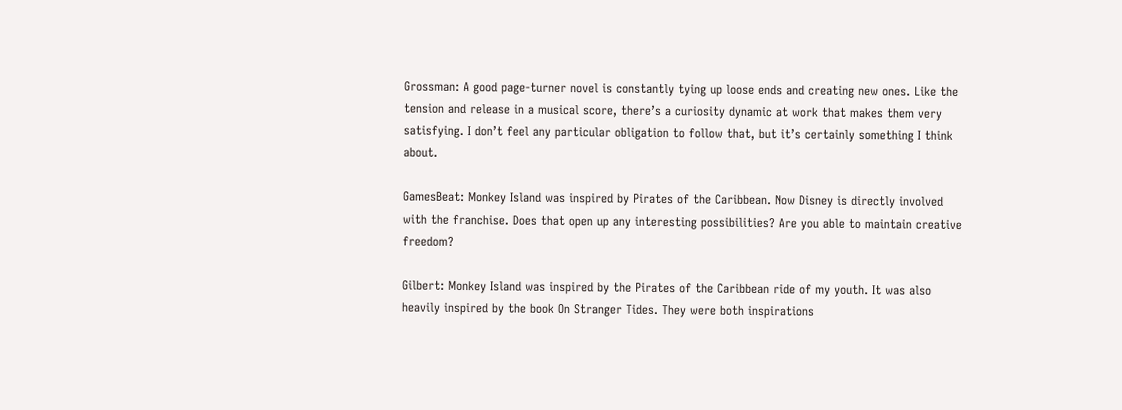Grossman: A good page-turner novel is constantly tying up loose ends and creating new ones. Like the tension and release in a musical score, there’s a curiosity dynamic at work that makes them very satisfying. I don’t feel any particular obligation to follow that, but it’s certainly something I think about.

GamesBeat: Monkey Island was inspired by Pirates of the Caribbean. Now Disney is directly involved with the franchise. Does that open up any interesting possibilities? Are you able to maintain creative freedom?

Gilbert: Monkey Island was inspired by the Pirates of the Caribbean ride of my youth. It was also heavily inspired by the book On Stranger Tides. They were both inspirations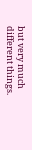but very much different things.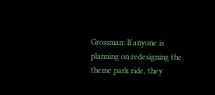Grossman: If anyone is planning on redesigning the theme park ride, they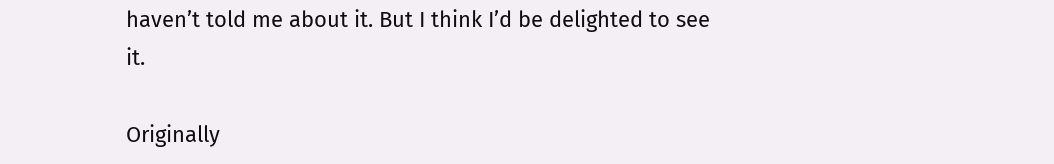haven’t told me about it. But I think I’d be delighted to see it.

Originally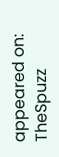appeared on: TheSpuzz